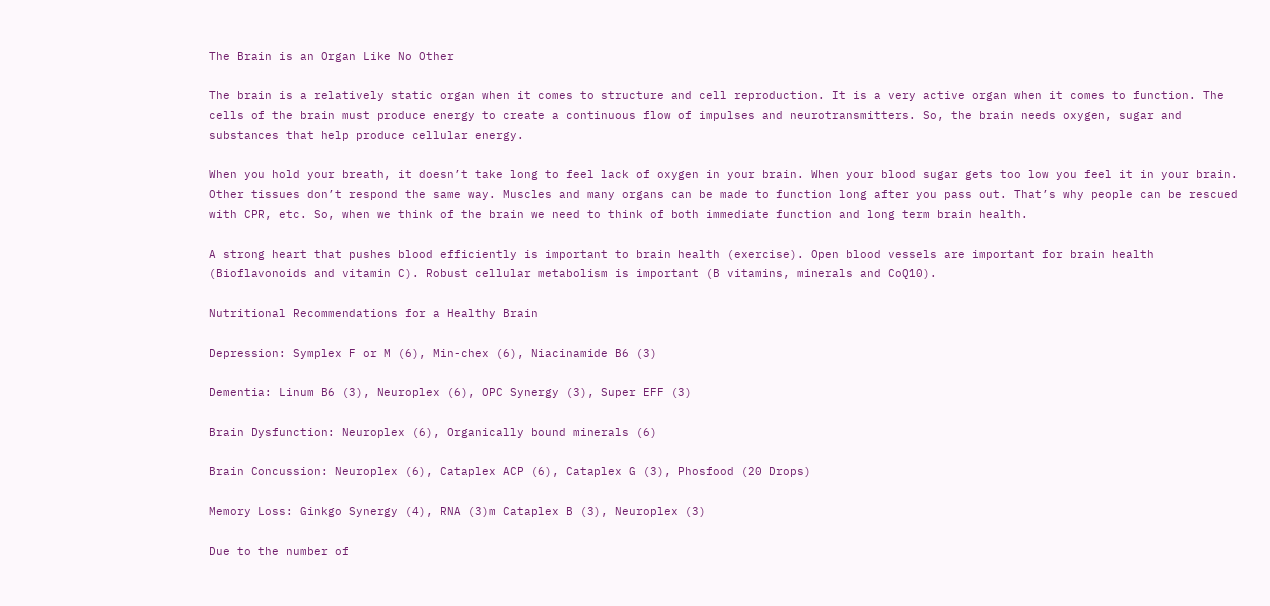The Brain is an Organ Like No Other

The brain is a relatively static organ when it comes to structure and cell reproduction. It is a very active organ when it comes to function. The cells of the brain must produce energy to create a continuous flow of impulses and neurotransmitters. So, the brain needs oxygen, sugar and substances that help produce cellular energy.

When you hold your breath, it doesn’t take long to feel lack of oxygen in your brain. When your blood sugar gets too low you feel it in your brain. Other tissues don’t respond the same way. Muscles and many organs can be made to function long after you pass out. That’s why people can be rescued with CPR, etc. So, when we think of the brain we need to think of both immediate function and long term brain health.

A strong heart that pushes blood efficiently is important to brain health (exercise). Open blood vessels are important for brain health (Bioflavonoids and vitamin C). Robust cellular metabolism is important (B vitamins, minerals and CoQ10).

Nutritional Recommendations for a Healthy Brain

Depression: Symplex F or M (6), Min-chex (6), Niacinamide B6 (3)

Dementia: Linum B6 (3), Neuroplex (6), OPC Synergy (3), Super EFF (3)

Brain Dysfunction: Neuroplex (6), Organically bound minerals (6)

Brain Concussion: Neuroplex (6), Cataplex ACP (6), Cataplex G (3), Phosfood (20 Drops)

Memory Loss: Ginkgo Synergy (4), RNA (3)m Cataplex B (3), Neuroplex (3)

Due to the number of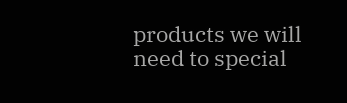products we will need to special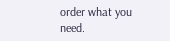order what you need.